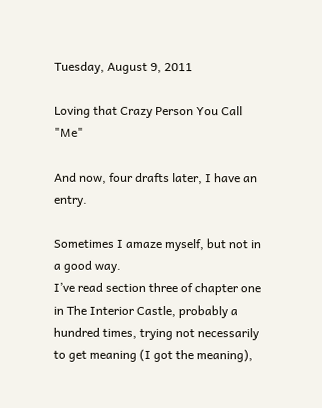Tuesday, August 9, 2011

Loving that Crazy Person You Call "Me"

And now, four drafts later, I have an entry.

Sometimes I amaze myself, but not in a good way.
I’ve read section three of chapter one in The Interior Castle, probably a hundred times, trying not necessarily to get meaning (I got the meaning),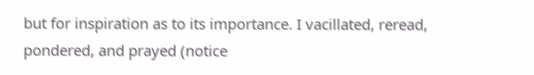but for inspiration as to its importance. I vacillated, reread, pondered, and prayed (notice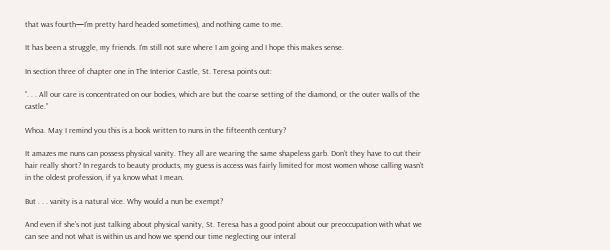that was fourth—I’m pretty hard headed sometimes), and nothing came to me.

It has been a struggle, my friends. I’m still not sure where I am going and I hope this makes sense.

In section three of chapter one in The Interior Castle, St. Teresa points out:

“. . . All our care is concentrated on our bodies, which are but the coarse setting of the diamond, or the outer walls of the castle.”

Whoa. May I remind you this is a book written to nuns in the fifteenth century?

It amazes me nuns can possess physical vanity. They all are wearing the same shapeless garb. Don’t they have to cut their hair really short? In regards to beauty products, my guess is access was fairly limited for most women whose calling wasn’t in the oldest profession, if ya know what I mean.

But . . . vanity is a natural vice. Why would a nun be exempt?

And even if she’s not just talking about physical vanity, St. Teresa has a good point about our preoccupation with what we can see and not what is within us and how we spend our time neglecting our interal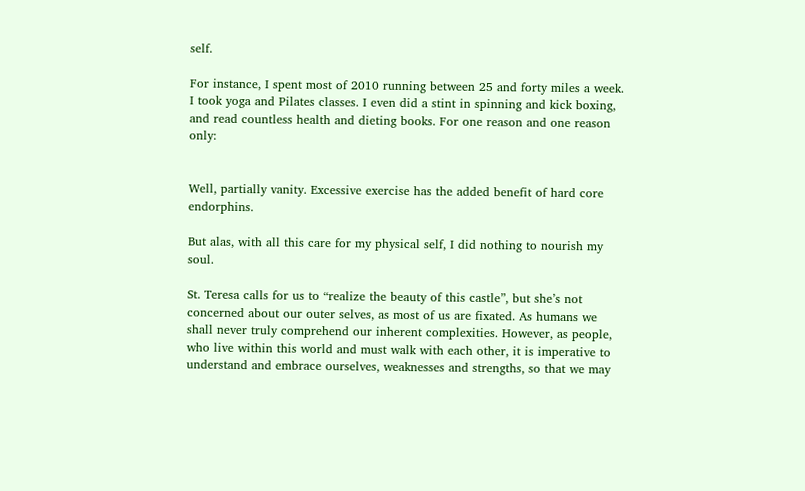self.

For instance, I spent most of 2010 running between 25 and forty miles a week. I took yoga and Pilates classes. I even did a stint in spinning and kick boxing, and read countless health and dieting books. For one reason and one reason only:


Well, partially vanity. Excessive exercise has the added benefit of hard core endorphins.

But alas, with all this care for my physical self, I did nothing to nourish my soul.

St. Teresa calls for us to “realize the beauty of this castle”, but she’s not concerned about our outer selves, as most of us are fixated. As humans we shall never truly comprehend our inherent complexities. However, as people, who live within this world and must walk with each other, it is imperative to understand and embrace ourselves, weaknesses and strengths, so that we may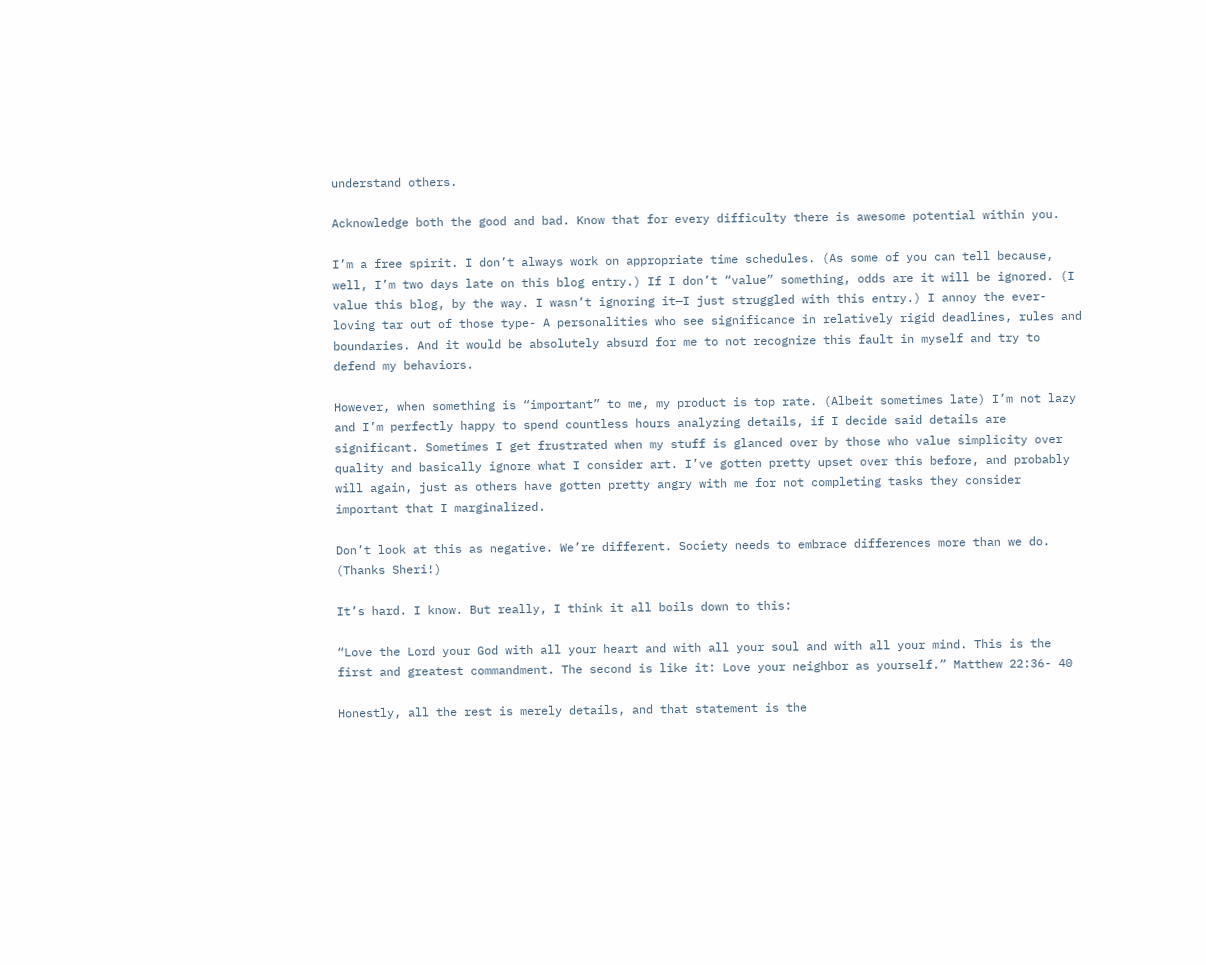understand others.

Acknowledge both the good and bad. Know that for every difficulty there is awesome potential within you.

I’m a free spirit. I don’t always work on appropriate time schedules. (As some of you can tell because, well, I’m two days late on this blog entry.) If I don’t “value” something, odds are it will be ignored. (I value this blog, by the way. I wasn’t ignoring it—I just struggled with this entry.) I annoy the ever-loving tar out of those type- A personalities who see significance in relatively rigid deadlines, rules and boundaries. And it would be absolutely absurd for me to not recognize this fault in myself and try to defend my behaviors.

However, when something is “important” to me, my product is top rate. (Albeit sometimes late) I’m not lazy and I’m perfectly happy to spend countless hours analyzing details, if I decide said details are significant. Sometimes I get frustrated when my stuff is glanced over by those who value simplicity over quality and basically ignore what I consider art. I’ve gotten pretty upset over this before, and probably will again, just as others have gotten pretty angry with me for not completing tasks they consider important that I marginalized.

Don’t look at this as negative. We’re different. Society needs to embrace differences more than we do. (Thanks Sheri!)

It’s hard. I know. But really, I think it all boils down to this:

“Love the Lord your God with all your heart and with all your soul and with all your mind. This is the first and greatest commandment. The second is like it: Love your neighbor as yourself.” Matthew 22:36- 40

Honestly, all the rest is merely details, and that statement is the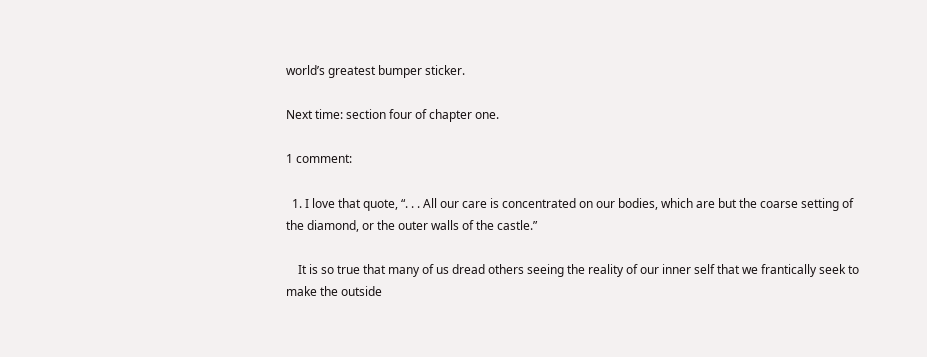world’s greatest bumper sticker.

Next time: section four of chapter one.

1 comment:

  1. I love that quote, “. . . All our care is concentrated on our bodies, which are but the coarse setting of the diamond, or the outer walls of the castle.”

    It is so true that many of us dread others seeing the reality of our inner self that we frantically seek to make the outside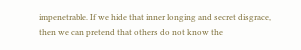impenetrable. If we hide that inner longing and secret disgrace, then we can pretend that others do not know the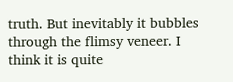truth. But inevitably it bubbles through the flimsy veneer. I think it is quite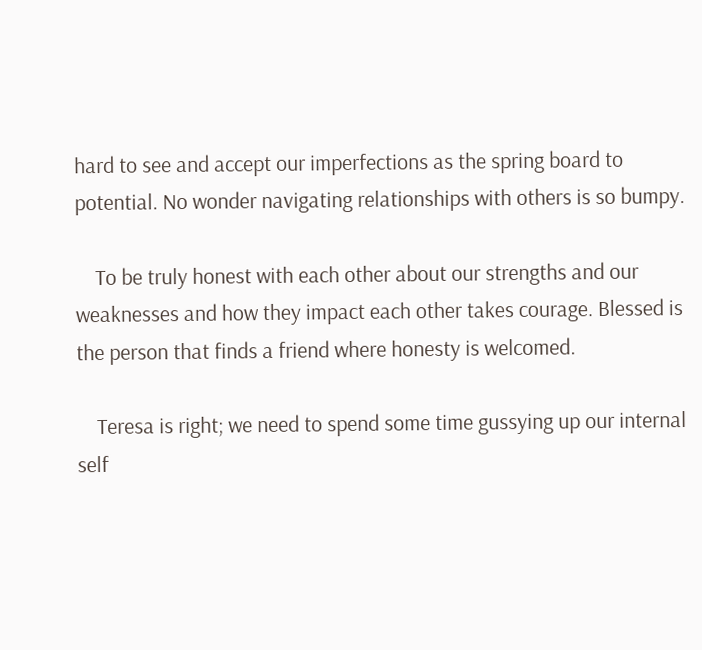hard to see and accept our imperfections as the spring board to potential. No wonder navigating relationships with others is so bumpy.

    To be truly honest with each other about our strengths and our weaknesses and how they impact each other takes courage. Blessed is the person that finds a friend where honesty is welcomed.

    Teresa is right; we need to spend some time gussying up our internal self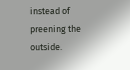instead of preening the outside.